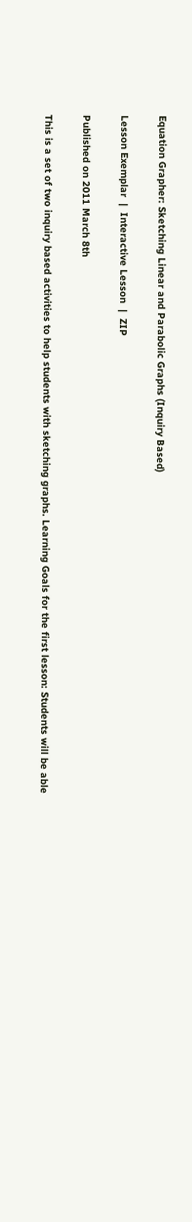Equation Grapher: Sketching Linear and Parabolic Graphs (Inquiry Based)

Lesson Exemplar  |  Interactive Lesson  |  ZIP

Published on 2011 March 8th

This is a set of two inquiry based activities to help students with sketching graphs. Learning Goals for the first lesson: Students will be able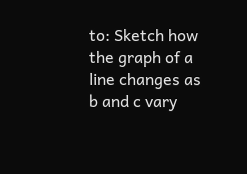to: Sketch how the graph of a line changes as b and c vary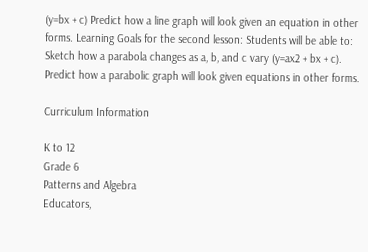(y=bx + c) Predict how a line graph will look given an equation in other forms. Learning Goals for the second lesson: Students will be able to: Sketch how a parabola changes as a, b, and c vary (y=ax2 + bx + c). Predict how a parabolic graph will look given equations in other forms.

Curriculum Information

K to 12
Grade 6
Patterns and Algebra
Educators,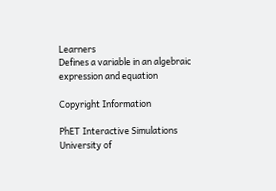Learners
Defines a variable in an algebraic expression and equation

Copyright Information

PhET Interactive Simulations University of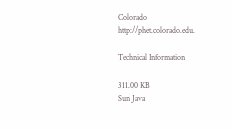Colorado http://phet.colorado.edu.

Technical Information

311.00 KB
Sun Java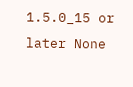1.5.0_15 or later None